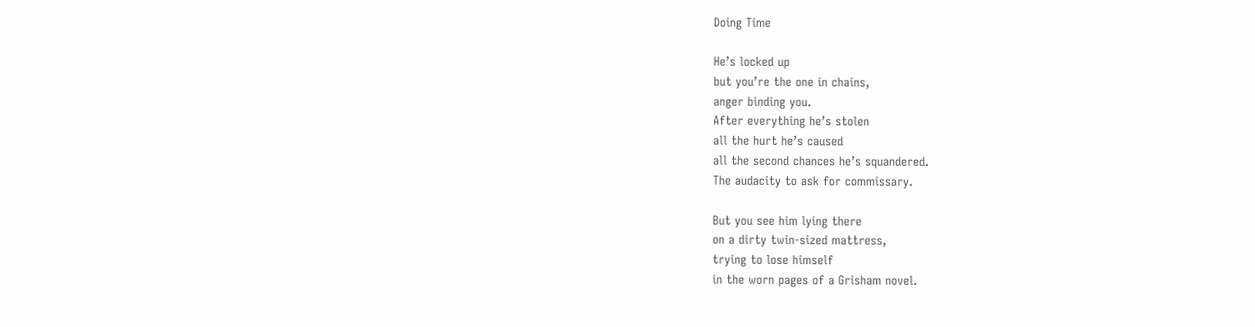Doing Time

He’s locked up
but you’re the one in chains,
anger binding you.
After everything he’s stolen
all the hurt he’s caused
all the second chances he’s squandered.
The audacity to ask for commissary.

But you see him lying there
on a dirty twin-sized mattress,
trying to lose himself
in the worn pages of a Grisham novel.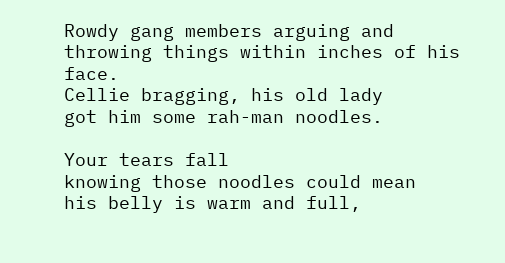Rowdy gang members arguing and
throwing things within inches of his face.
Cellie bragging, his old lady
got him some rah-man noodles.

Your tears fall
knowing those noodles could mean
his belly is warm and full,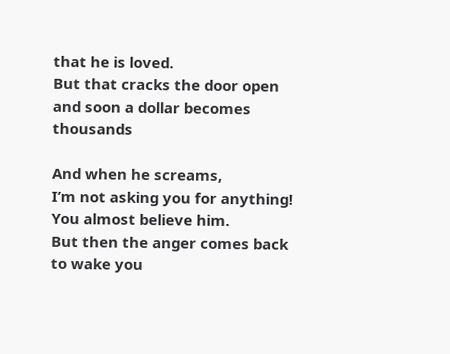that he is loved.
But that cracks the door open
and soon a dollar becomes thousands

And when he screams,
I’m not asking you for anything!
You almost believe him.
But then the anger comes back
to wake you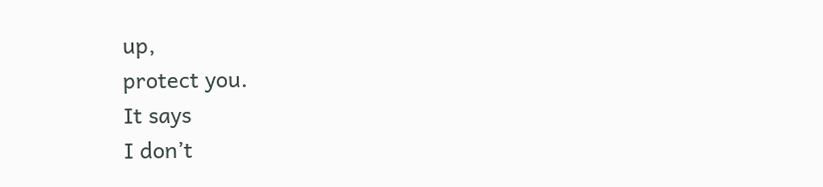up,
protect you.
It says
I don’t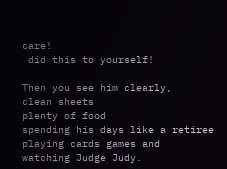care!
 did this to yourself!

Then you see him clearly,
clean sheets
plenty of food
spending his days like a retiree
playing cards games and
watching Judge Judy.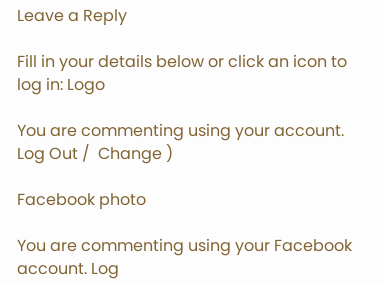Leave a Reply

Fill in your details below or click an icon to log in: Logo

You are commenting using your account. Log Out /  Change )

Facebook photo

You are commenting using your Facebook account. Log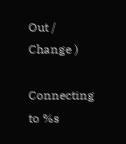Out /  Change )

Connecting to %s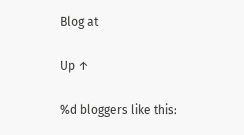Blog at

Up ↑

%d bloggers like this: